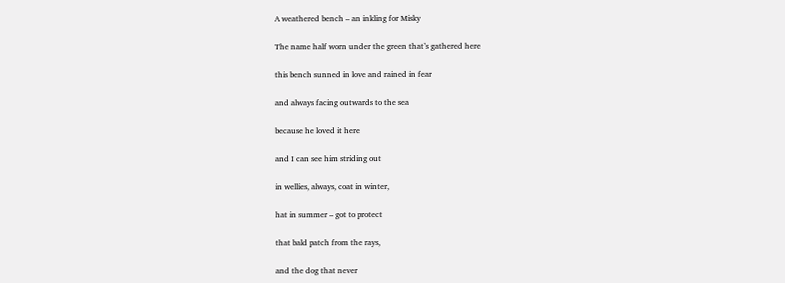A weathered bench – an inkling for Misky

The name half worn under the green that’s gathered here

this bench sunned in love and rained in fear

and always facing outwards to the sea

because he loved it here

and I can see him striding out

in wellies, always, coat in winter,

hat in summer – got to protect

that bald patch from the rays,

and the dog that never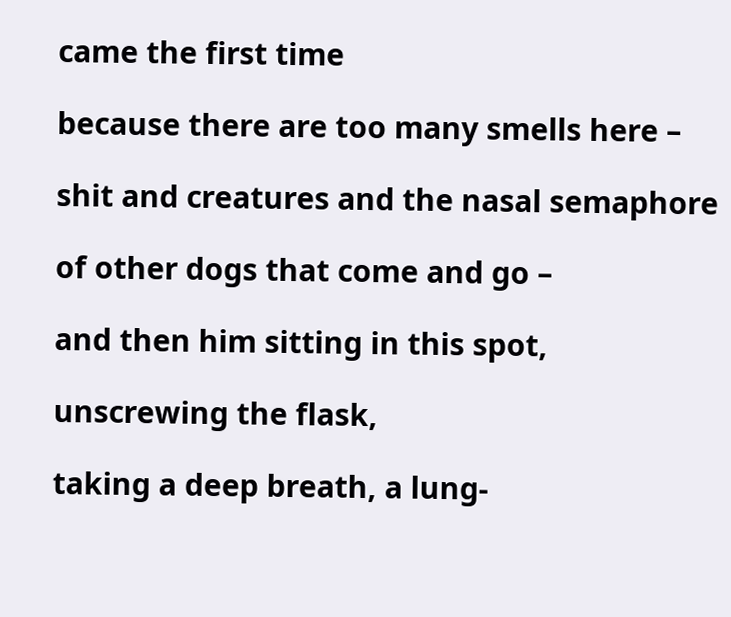came the first time

because there are too many smells here –

shit and creatures and the nasal semaphore

of other dogs that come and go –

and then him sitting in this spot,

unscrewing the flask,

taking a deep breath, a lung-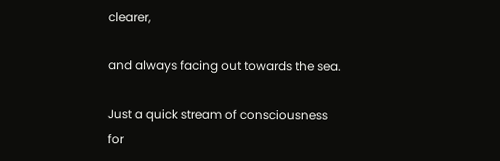clearer,

and always facing out towards the sea.

Just a quick stream of consciousness for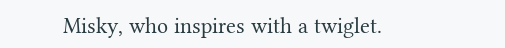Misky, who inspires with a twiglet.